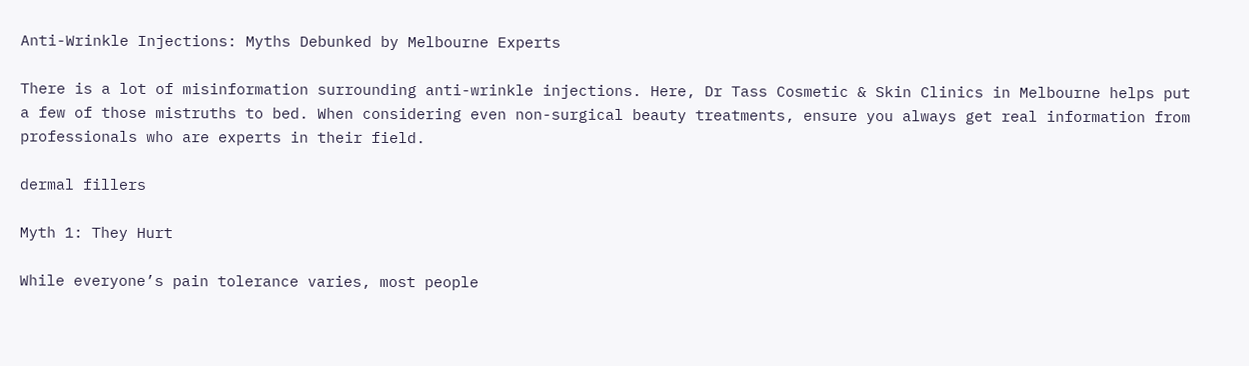Anti-Wrinkle Injections: Myths Debunked by Melbourne Experts

There is a lot of misinformation surrounding anti-wrinkle injections. Here, Dr Tass Cosmetic & Skin Clinics in Melbourne helps put a few of those mistruths to bed. When considering even non-surgical beauty treatments, ensure you always get real information from professionals who are experts in their field.

dermal fillers

Myth 1: They Hurt

While everyone’s pain tolerance varies, most people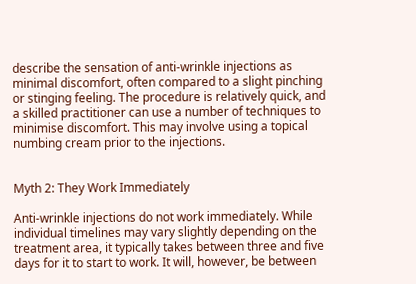describe the sensation of anti-wrinkle injections as minimal discomfort, often compared to a slight pinching or stinging feeling. The procedure is relatively quick, and a skilled practitioner can use a number of techniques to minimise discomfort. This may involve using a topical numbing cream prior to the injections.


Myth 2: They Work Immediately

Anti-wrinkle injections do not work immediately. While individual timelines may vary slightly depending on the treatment area, it typically takes between three and five days for it to start to work. It will, however, be between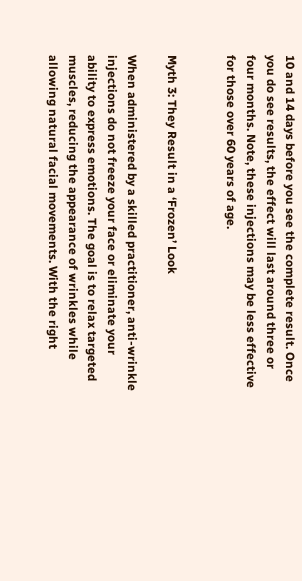10 and 14 days before you see the complete result. Once you do see results, the effect will last around three or four months. Note, these injections may be less effective for those over 60 years of age.


Myth 3: They Result in a ‘Frozen’ Look

When administered by a skilled practitioner, anti-wrinkle injections do not freeze your face or eliminate your ability to express emotions. The goal is to relax targeted muscles, reducing the appearance of wrinkles while allowing natural facial movements. With the right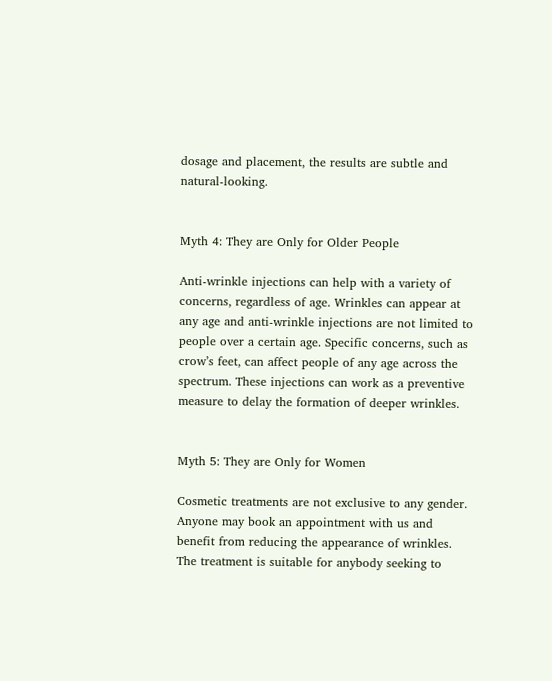dosage and placement, the results are subtle and natural-looking.


Myth 4: They are Only for Older People

Anti-wrinkle injections can help with a variety of concerns, regardless of age. Wrinkles can appear at any age and anti-wrinkle injections are not limited to people over a certain age. Specific concerns, such as crow’s feet, can affect people of any age across the spectrum. These injections can work as a preventive measure to delay the formation of deeper wrinkles.


Myth 5: They are Only for Women

Cosmetic treatments are not exclusive to any gender. Anyone may book an appointment with us and benefit from reducing the appearance of wrinkles. The treatment is suitable for anybody seeking to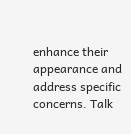enhance their appearance and address specific concerns. Talk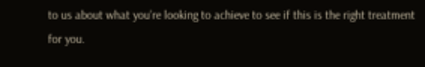to us about what you’re looking to achieve to see if this is the right treatment for you.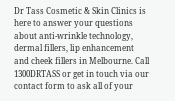Dr Tass Cosmetic & Skin Clinics is here to answer your questions about anti-wrinkle technology, dermal fillers, lip enhancement and cheek fillers in Melbourne. Call 1300DRTASS or get in touch via our contact form to ask all of your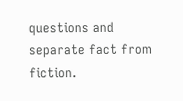questions and separate fact from fiction.